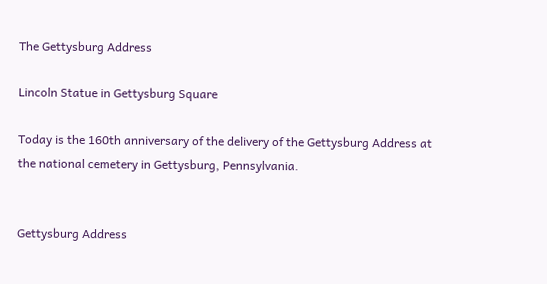The Gettysburg Address

Lincoln Statue in Gettysburg Square

Today is the 160th anniversary of the delivery of the Gettysburg Address at the national cemetery in Gettysburg, Pennsylvania.


Gettysburg Address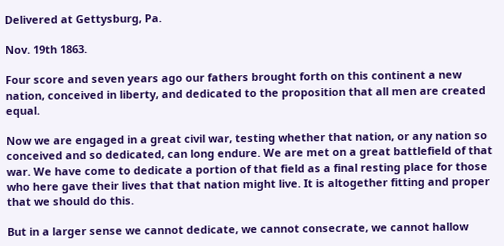Delivered at Gettysburg, Pa.

Nov. 19th 1863.

Four score and seven years ago our fathers brought forth on this continent a new nation, conceived in liberty, and dedicated to the proposition that all men are created equal.

Now we are engaged in a great civil war, testing whether that nation, or any nation so conceived and so dedicated, can long endure. We are met on a great battlefield of that war. We have come to dedicate a portion of that field as a final resting place for those who here gave their lives that that nation might live. It is altogether fitting and proper that we should do this.

But in a larger sense we cannot dedicate, we cannot consecrate, we cannot hallow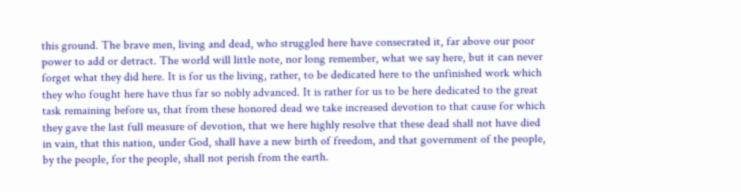this ground. The brave men, living and dead, who struggled here have consecrated it, far above our poor power to add or detract. The world will little note, nor long remember, what we say here, but it can never forget what they did here. It is for us the living, rather, to be dedicated here to the unfinished work which they who fought here have thus far so nobly advanced. It is rather for us to be here dedicated to the great task remaining before us, that from these honored dead we take increased devotion to that cause for which they gave the last full measure of devotion, that we here highly resolve that these dead shall not have died in vain, that this nation, under God, shall have a new birth of freedom, and that government of the people, by the people, for the people, shall not perish from the earth.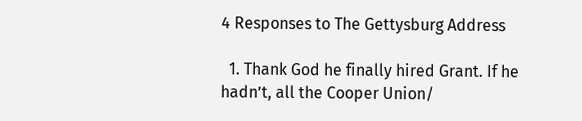4 Responses to The Gettysburg Address

  1. Thank God he finally hired Grant. If he hadn’t, all the Cooper Union/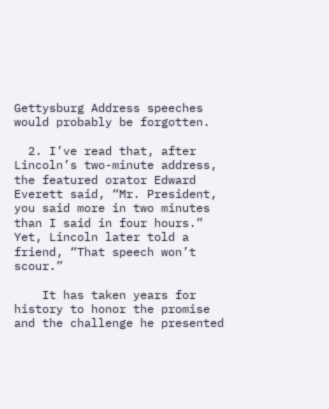Gettysburg Address speeches would probably be forgotten.

  2. I’ve read that, after Lincoln’s two-minute address, the featured orator Edward Everett said, “Mr. President, you said more in two minutes than I said in four hours.” Yet, Lincoln later told a friend, “That speech won’t scour.”

    It has taken years for history to honor the promise and the challenge he presented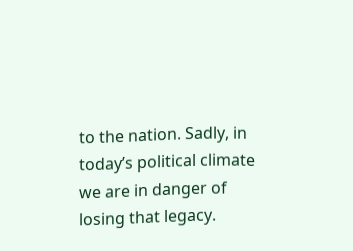to the nation. Sadly, in today’s political climate we are in danger of losing that legacy.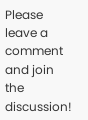Please leave a comment and join the discussion!